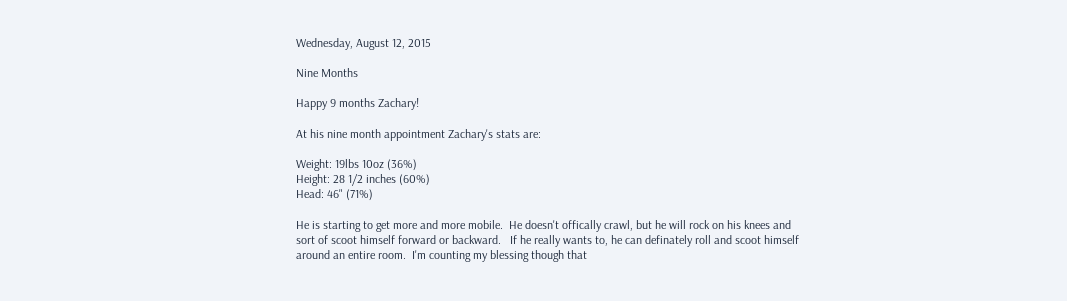Wednesday, August 12, 2015

Nine Months

Happy 9 months Zachary!

At his nine month appointment Zachary's stats are:

Weight: 19lbs 10oz (36%)
Height: 28 1/2 inches (60%)
Head: 46" (71%)

He is starting to get more and more mobile.  He doesn't offically crawl, but he will rock on his knees and sort of scoot himself forward or backward.   If he really wants to, he can definately roll and scoot himself around an entire room.  I'm counting my blessing though that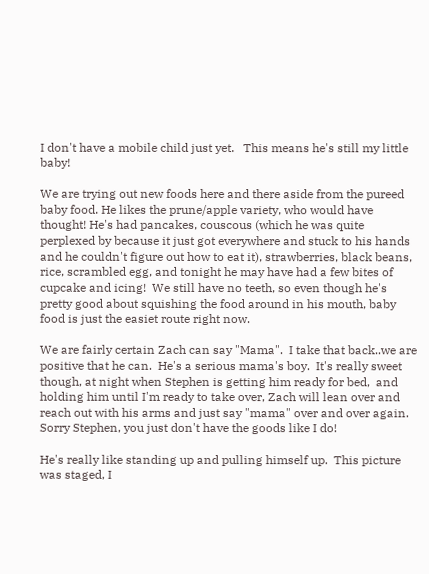I don't have a mobile child just yet.   This means he's still my little baby!

We are trying out new foods here and there aside from the pureed baby food. He likes the prune/apple variety, who would have thought! He's had pancakes, couscous (which he was quite perplexed by because it just got everywhere and stuck to his hands and he couldn't figure out how to eat it), strawberries, black beans, rice, scrambled egg, and tonight he may have had a few bites of cupcake and icing!  We still have no teeth, so even though he's pretty good about squishing the food around in his mouth, baby food is just the easiet route right now.

We are fairly certain Zach can say "Mama".  I take that back..we are positive that he can.  He's a serious mama's boy.  It's really sweet though, at night when Stephen is getting him ready for bed,  and holding him until I'm ready to take over, Zach will lean over and reach out with his arms and just say "mama" over and over again.  Sorry Stephen, you just don't have the goods like I do!

He's really like standing up and pulling himself up.  This picture was staged, I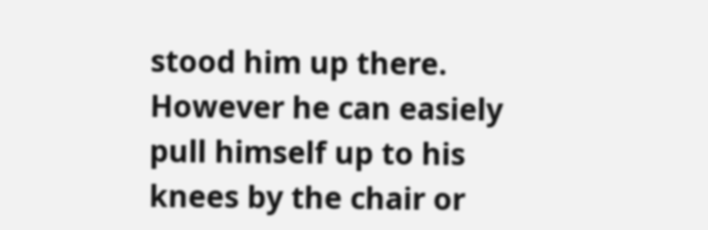stood him up there.  However he can easiely pull himself up to his knees by the chair or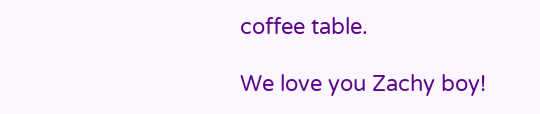coffee table.

We love you Zachy boy!